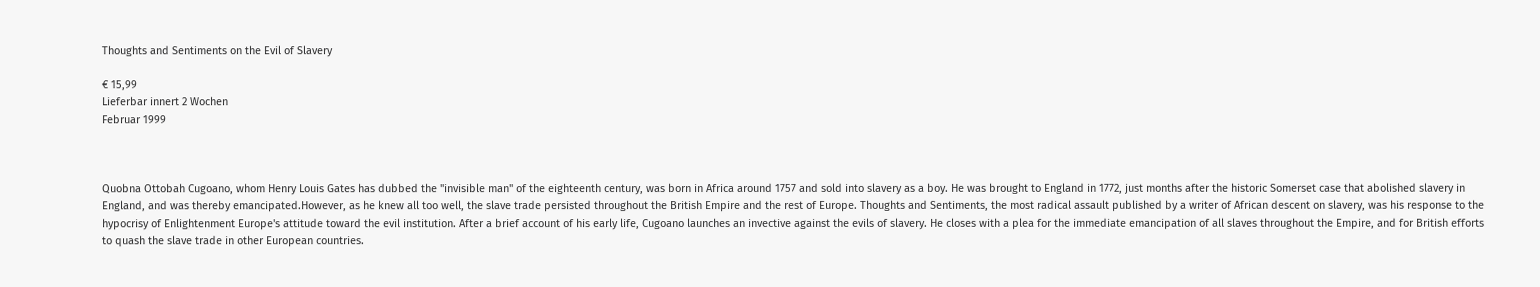Thoughts and Sentiments on the Evil of Slavery

€ 15,99
Lieferbar innert 2 Wochen
Februar 1999



Quobna Ottobah Cugoano, whom Henry Louis Gates has dubbed the "invisible man" of the eighteenth century, was born in Africa around 1757 and sold into slavery as a boy. He was brought to England in 1772, just months after the historic Somerset case that abolished slavery in England, and was thereby emancipated.However, as he knew all too well, the slave trade persisted throughout the British Empire and the rest of Europe. Thoughts and Sentiments, the most radical assault published by a writer of African descent on slavery, was his response to the hypocrisy of Enlightenment Europe's attitude toward the evil institution. After a brief account of his early life, Cugoano launches an invective against the evils of slavery. He closes with a plea for the immediate emancipation of all slaves throughout the Empire, and for British efforts to quash the slave trade in other European countries.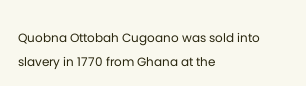Quobna Ottobah Cugoano was sold into slavery in 1770 from Ghana at the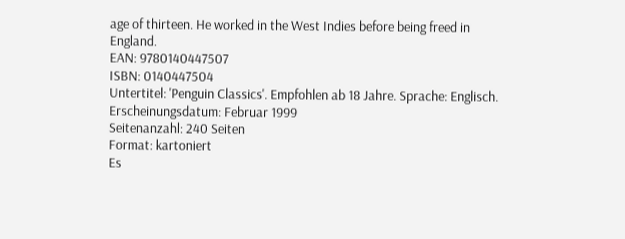age of thirteen. He worked in the West Indies before being freed in England.
EAN: 9780140447507
ISBN: 0140447504
Untertitel: 'Penguin Classics'. Empfohlen ab 18 Jahre. Sprache: Englisch.
Erscheinungsdatum: Februar 1999
Seitenanzahl: 240 Seiten
Format: kartoniert
Es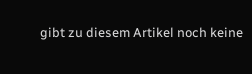gibt zu diesem Artikel noch keine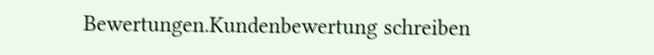Bewertungen.Kundenbewertung schreiben